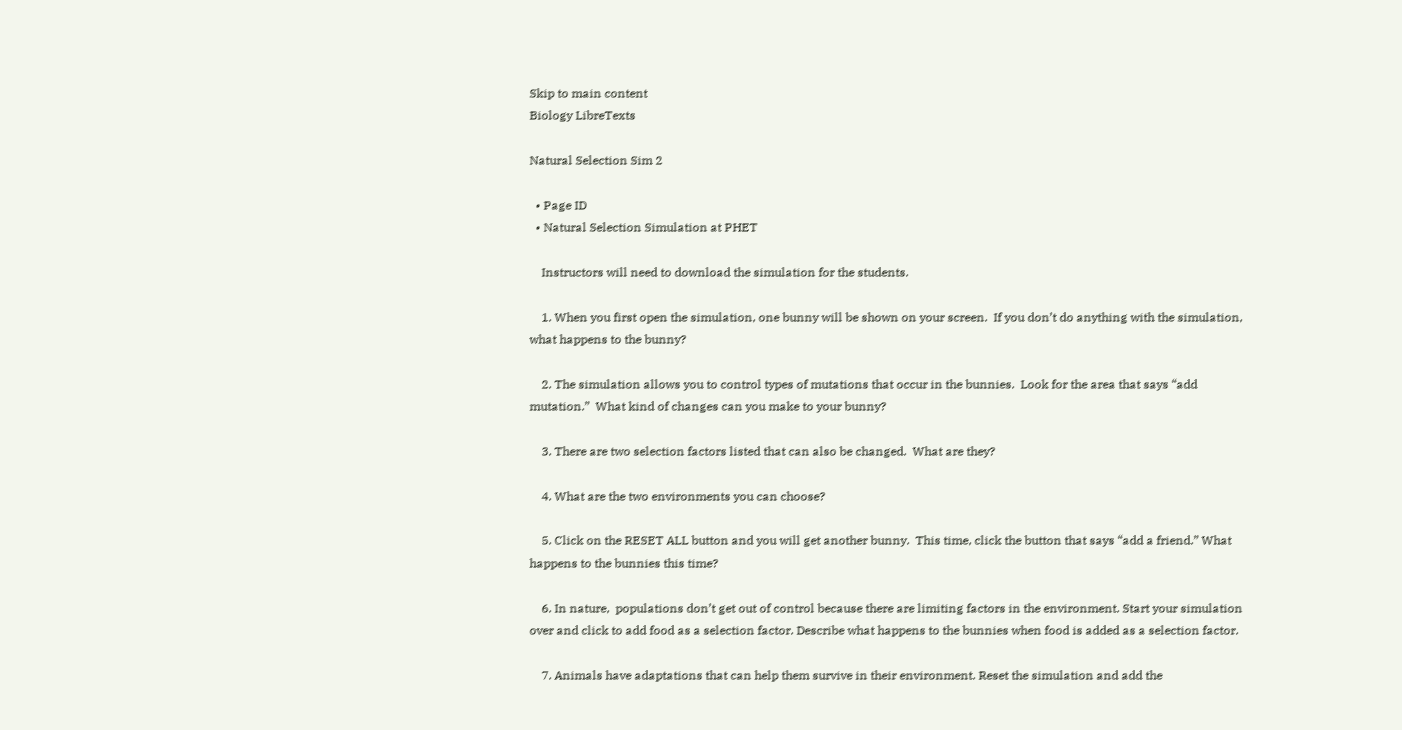Skip to main content
Biology LibreTexts

Natural Selection Sim 2

  • Page ID
  • Natural Selection Simulation at PHET

    Instructors will need to download the simulation for the students.

    1. When you first open the simulation, one bunny will be shown on your screen.  If you don’t do anything with the simulation, what happens to the bunny?

    2. The simulation allows you to control types of mutations that occur in the bunnies.  Look for the area that says “add mutation.”  What kind of changes can you make to your bunny?

    3. There are two selection factors listed that can also be changed.  What are they?

    4. What are the two environments you can choose?

    5. Click on the RESET ALL button and you will get another bunny.  This time, click the button that says “add a friend.” What happens to the bunnies this time?

    6. In nature,  populations don’t get out of control because there are limiting factors in the environment. Start your simulation over and click to add food as a selection factor. Describe what happens to the bunnies when food is added as a selection factor.

    7. Animals have adaptations that can help them survive in their environment. Reset the simulation and add the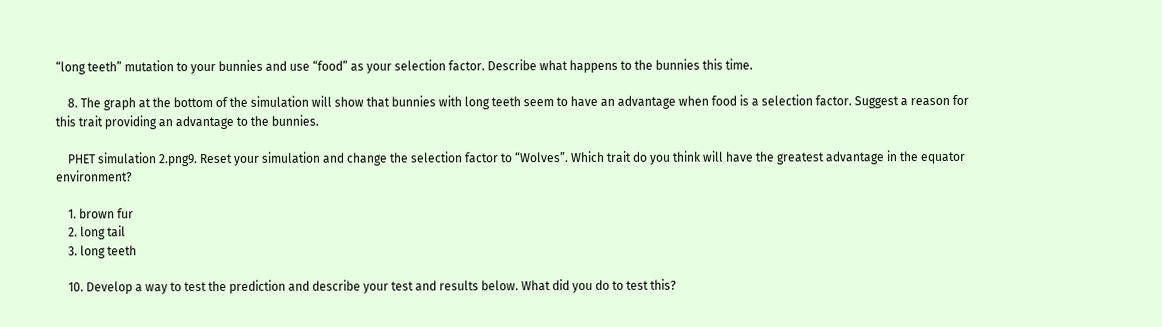“long teeth” mutation to your bunnies and use “food” as your selection factor. Describe what happens to the bunnies this time.

    8. The graph at the bottom of the simulation will show that bunnies with long teeth seem to have an advantage when food is a selection factor. Suggest a reason for this trait providing an advantage to the bunnies.

    PHET simulation 2.png9. Reset your simulation and change the selection factor to “Wolves”. Which trait do you think will have the greatest advantage in the equator environment?

    1. brown fur
    2. long tail
    3. long teeth

    10. Develop a way to test the prediction and describe your test and results below. What did you do to test this?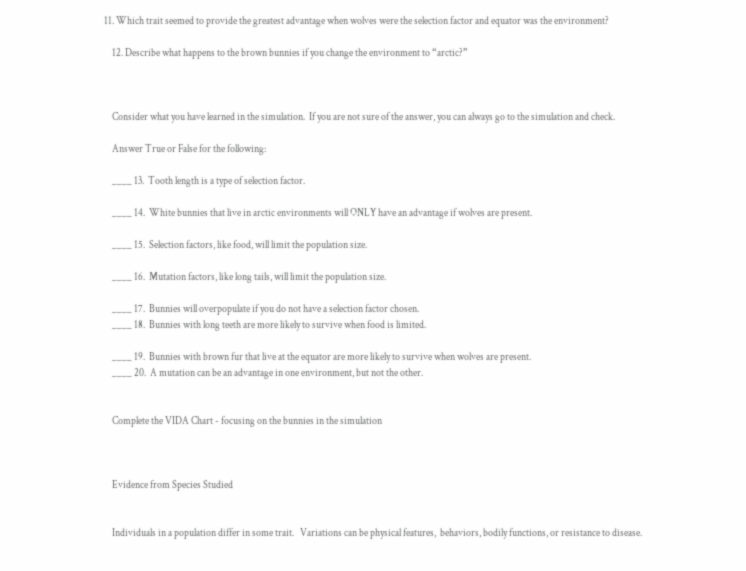11. Which trait seemed to provide the greatest advantage when wolves were the selection factor and equator was the environment?

    12. Describe what happens to the brown bunnies if you change the environment to “arctic?”



    Consider what you have learned in the simulation.  If you are not sure of the answer, you can always go to the simulation and check.

    Answer True or False for the following:

    ____ 13.  Tooth length is a type of selection factor.

    ____ 14.  White bunnies that live in arctic environments will ONLY have an advantage if wolves are present.

    ____ 15.  Selection factors, like food, will limit the population size.

    ____ 16.  Mutation factors, like long tails, will limit the population size.

    ____ 17.  Bunnies will overpopulate if you do not have a selection factor chosen.
    ____ 18.  Bunnies with long teeth are more likely to survive when food is limited.

    ____ 19.  Bunnies with brown fur that live at the equator are more likely to survive when wolves are present.
    ____ 20.  A mutation can be an advantage in one environment, but not the other.


    Complete the VIDA Chart - focusing on the bunnies in the simulation



    Evidence from Species Studied


    Individuals in a population differ in some trait.   Variations can be physical features,  behaviors, bodily functions, or resistance to disease.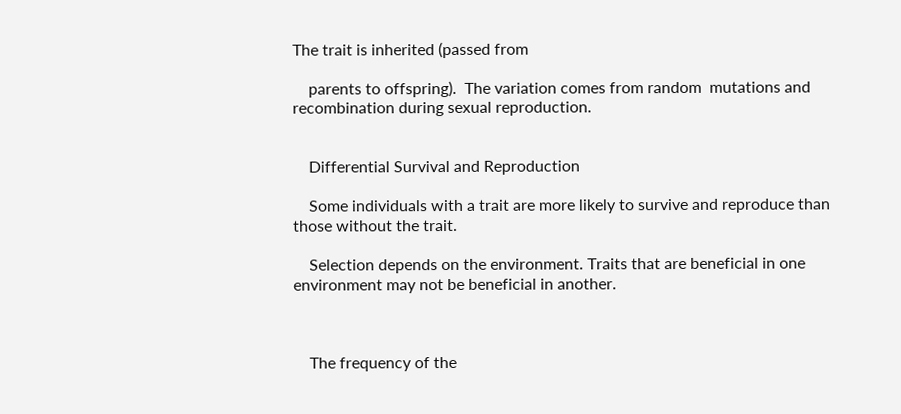The trait is inherited (passed from

    parents to offspring).  The variation comes from random  mutations and recombination during sexual reproduction.


    Differential Survival and Reproduction

    Some individuals with a trait are more likely to survive and reproduce than those without the trait.

    Selection depends on the environment. Traits that are beneficial in one environment may not be beneficial in another.



    The frequency of the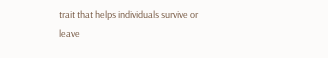trait that helps individuals survive or leave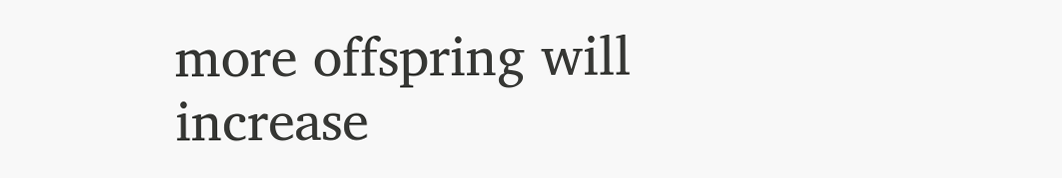more offspring will increase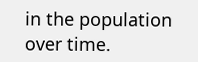in the population over time.